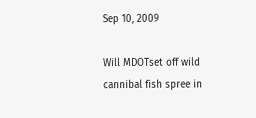Sep 10, 2009

Will MDOTset off wild cannibal fish spree in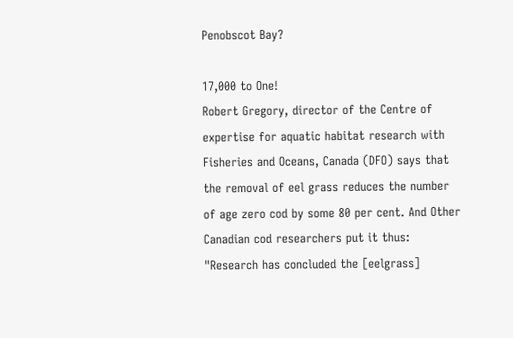Penobscot Bay?

17,000 to One!
Robert Gregory, director of the Centre of expertise for aquatic habitat research with Fisheries and Oceans, Canada (DFO) says that the removal of eel grass reduces the number of age zero cod by some 80 per cent. And Other Canadian cod researchers put it thus: "Research has concluded the [eelgrass]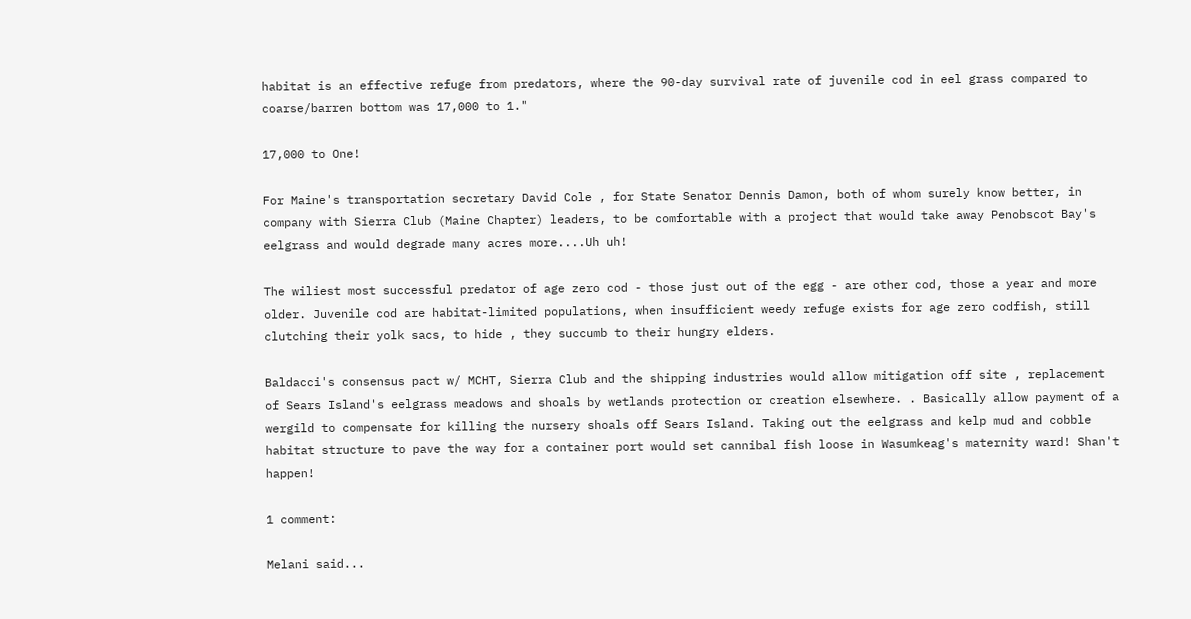habitat is an effective refuge from predators, where the 90-day survival rate of juvenile cod in eel grass compared to coarse/barren bottom was 17,000 to 1."

17,000 to One!

For Maine's transportation secretary David Cole , for State Senator Dennis Damon, both of whom surely know better, in company with Sierra Club (Maine Chapter) leaders, to be comfortable with a project that would take away Penobscot Bay's eelgrass and would degrade many acres more....Uh uh!

The wiliest most successful predator of age zero cod - those just out of the egg - are other cod, those a year and more older. Juvenile cod are habitat-limited populations, when insufficient weedy refuge exists for age zero codfish, still clutching their yolk sacs, to hide , they succumb to their hungry elders.

Baldacci's consensus pact w/ MCHT, Sierra Club and the shipping industries would allow mitigation off site , replacement of Sears Island's eelgrass meadows and shoals by wetlands protection or creation elsewhere. . Basically allow payment of a wergild to compensate for killing the nursery shoals off Sears Island. Taking out the eelgrass and kelp mud and cobble habitat structure to pave the way for a container port would set cannibal fish loose in Wasumkeag's maternity ward! Shan't happen!

1 comment:

Melani said...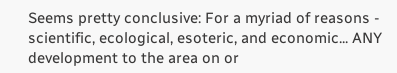Seems pretty conclusive: For a myriad of reasons - scientific, ecological, esoteric, and economic... ANY development to the area on or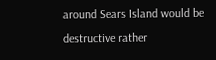around Sears Island would be destructive rather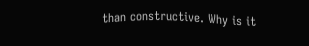than constructive. Why is it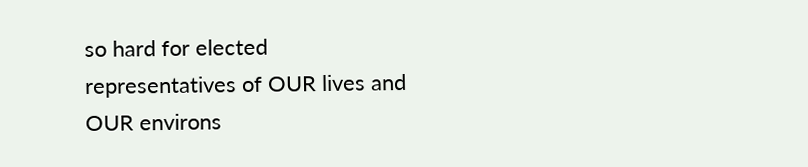so hard for elected representatives of OUR lives and OUR environs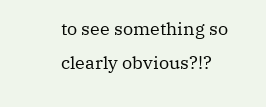to see something so clearly obvious?!?